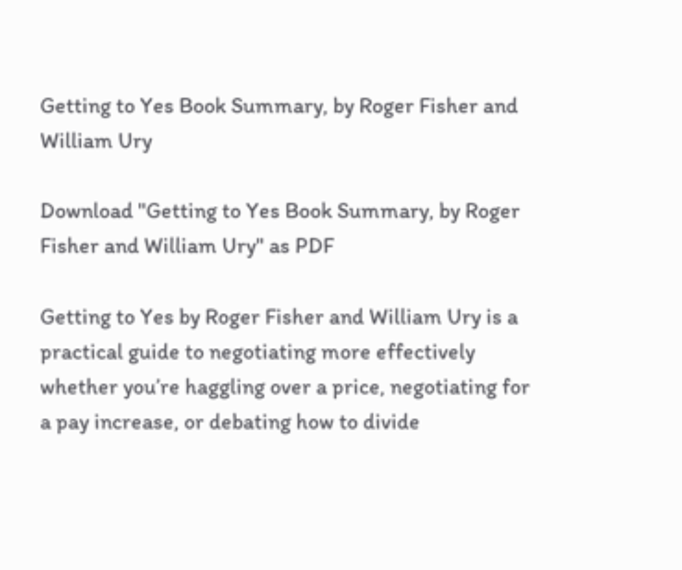Getting to Yes Book Summary, by Roger Fisher and William Ury

Download "Getting to Yes Book Summary, by Roger Fisher and William Ury" as PDF

Getting to Yes by Roger Fisher and William Ury is a practical guide to negotiating more effectively whether you’re haggling over a price, negotiating for a pay increase, or debating how to divide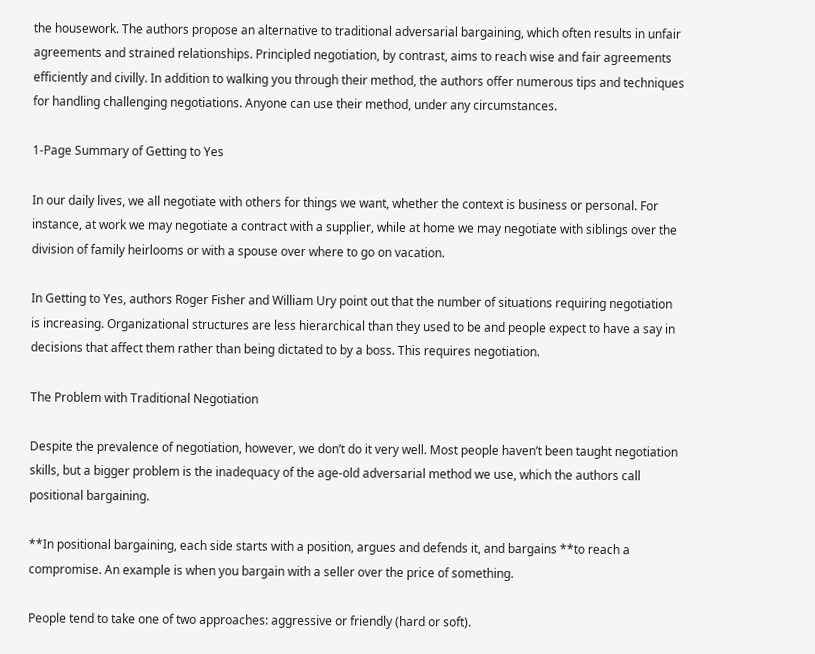the housework. The authors propose an alternative to traditional adversarial bargaining, which often results in unfair agreements and strained relationships. Principled negotiation, by contrast, aims to reach wise and fair agreements efficiently and civilly. In addition to walking you through their method, the authors offer numerous tips and techniques for handling challenging negotiations. Anyone can use their method, under any circumstances.

1-Page Summary of Getting to Yes

In our daily lives, we all negotiate with others for things we want, whether the context is business or personal. For instance, at work we may negotiate a contract with a supplier, while at home we may negotiate with siblings over the division of family heirlooms or with a spouse over where to go on vacation.

In Getting to Yes, authors Roger Fisher and William Ury point out that the number of situations requiring negotiation is increasing. Organizational structures are less hierarchical than they used to be and people expect to have a say in decisions that affect them rather than being dictated to by a boss. This requires negotiation.

The Problem with Traditional Negotiation

Despite the prevalence of negotiation, however, we don’t do it very well. Most people haven’t been taught negotiation skills, but a bigger problem is the inadequacy of the age-old adversarial method we use, which the authors call positional bargaining.

**In positional bargaining, each side starts with a position, argues and defends it, and bargains **to reach a compromise. An example is when you bargain with a seller over the price of something.

People tend to take one of two approaches: aggressive or friendly (hard or soft).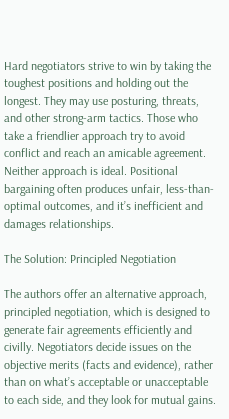Hard negotiators strive to win by taking the toughest positions and holding out the longest. They may use posturing, threats, and other strong-arm tactics. Those who take a friendlier approach try to avoid conflict and reach an amicable agreement. Neither approach is ideal. Positional bargaining often produces unfair, less-than-optimal outcomes, and it’s inefficient and damages relationships.

The Solution: Principled Negotiation

The authors offer an alternative approach, principled negotiation, which is designed to generate fair agreements efficiently and civilly. Negotiators decide issues on the objective merits (facts and evidence), rather than on what’s acceptable or unacceptable to each side, and they look for mutual gains.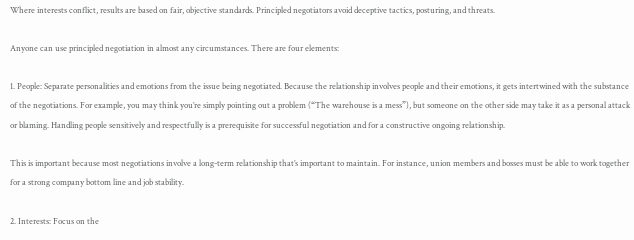Where interests conflict, results are based on fair, objective standards. Principled negotiators avoid deceptive tactics, posturing, and threats.

Anyone can use principled negotiation in almost any circumstances. There are four elements:

1. People: Separate personalities and emotions from the issue being negotiated. Because the relationship involves people and their emotions, it gets intertwined with the substance of the negotiations. For example, you may think you’re simply pointing out a problem (“The warehouse is a mess”), but someone on the other side may take it as a personal attack or blaming. Handling people sensitively and respectfully is a prerequisite for successful negotiation and for a constructive ongoing relationship.

This is important because most negotiations involve a long-term relationship that’s important to maintain. For instance, union members and bosses must be able to work together for a strong company bottom line and job stability.

2. Interests: Focus on the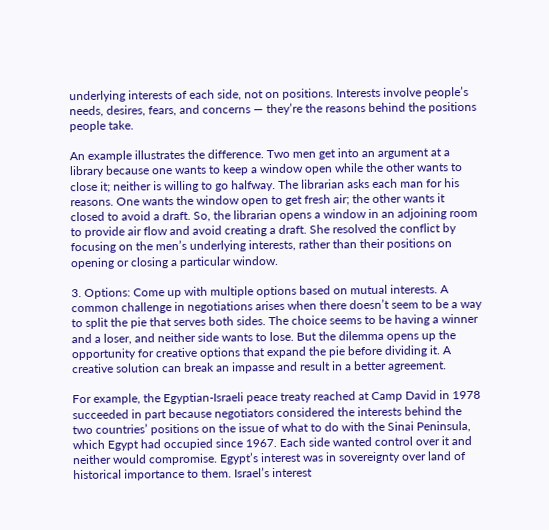underlying interests of each side, not on positions. Interests involve people’s needs, desires, fears, and concerns — they’re the reasons behind the positions people take.

An example illustrates the difference. Two men get into an argument at a library because one wants to keep a window open while the other wants to close it; neither is willing to go halfway. The librarian asks each man for his reasons. One wants the window open to get fresh air; the other wants it closed to avoid a draft. So, the librarian opens a window in an adjoining room to provide air flow and avoid creating a draft. She resolved the conflict by focusing on the men’s underlying interests, rather than their positions on opening or closing a particular window.

3. Options: Come up with multiple options based on mutual interests. A common challenge in negotiations arises when there doesn’t seem to be a way to split the pie that serves both sides. The choice seems to be having a winner and a loser, and neither side wants to lose. But the dilemma opens up the opportunity for creative options that expand the pie before dividing it. A creative solution can break an impasse and result in a better agreement.

For example, the Egyptian-Israeli peace treaty reached at Camp David in 1978 succeeded in part because negotiators considered the interests behind the two countries’ positions on the issue of what to do with the Sinai Peninsula, which Egypt had occupied since 1967. Each side wanted control over it and neither would compromise. Egypt’s interest was in sovereignty over land of historical importance to them. Israel’s interest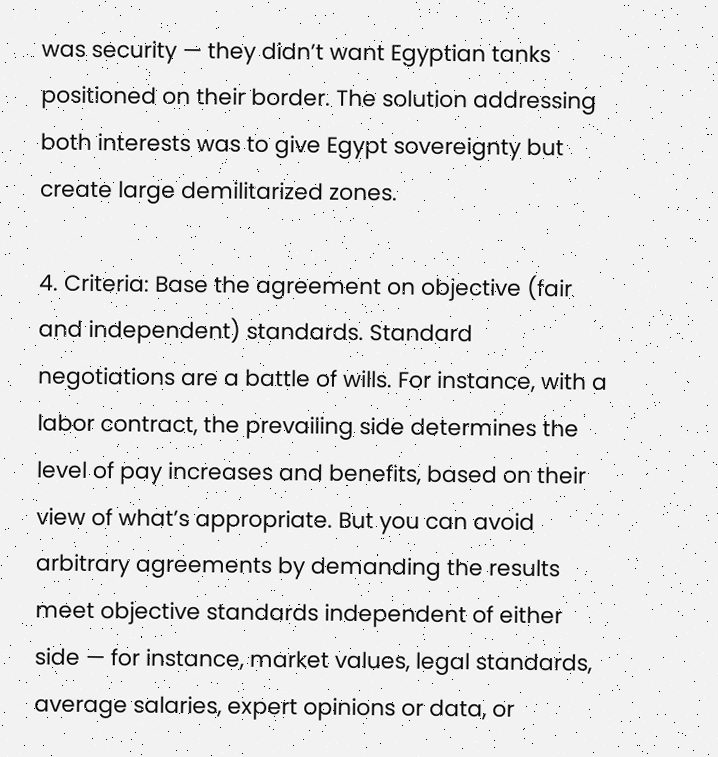was security — they didn’t want Egyptian tanks positioned on their border. The solution addressing both interests was to give Egypt sovereignty but create large demilitarized zones.

4. Criteria: Base the agreement on objective (fair and independent) standards. Standard negotiations are a battle of wills. For instance, with a labor contract, the prevailing side determines the level of pay increases and benefits, based on their view of what’s appropriate. But you can avoid arbitrary agreements by demanding the results meet objective standards independent of either side — for instance, market values, legal standards, average salaries, expert opinions or data, or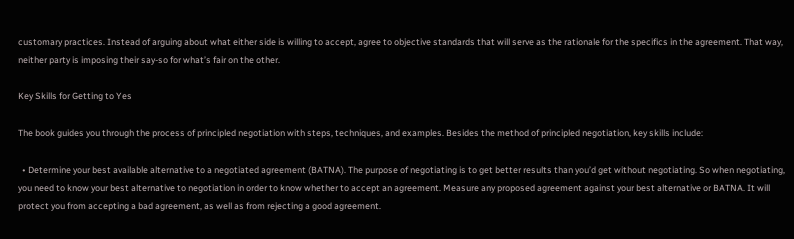customary practices. Instead of arguing about what either side is willing to accept, agree to objective standards that will serve as the rationale for the specifics in the agreement. That way, neither party is imposing their say-so for what’s fair on the other.

Key Skills for Getting to Yes

The book guides you through the process of principled negotiation with steps, techniques, and examples. Besides the method of principled negotiation, key skills include:

  • Determine your best available alternative to a negotiated agreement (BATNA). The purpose of negotiating is to get better results than you’d get without negotiating. So when negotiating, you need to know your best alternative to negotiation in order to know whether to accept an agreement. Measure any proposed agreement against your best alternative or BATNA. It will protect you from accepting a bad agreement, as well as from rejecting a good agreement.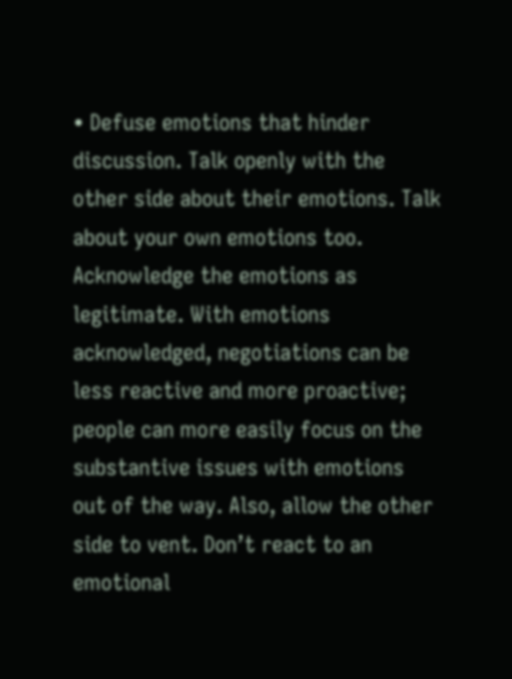• Defuse emotions that hinder discussion. Talk openly with the other side about their emotions. Talk about your own emotions too. Acknowledge the emotions as legitimate. With emotions acknowledged, negotiations can be less reactive and more proactive; people can more easily focus on the substantive issues with emotions out of the way. Also, allow the other side to vent. Don’t react to an emotional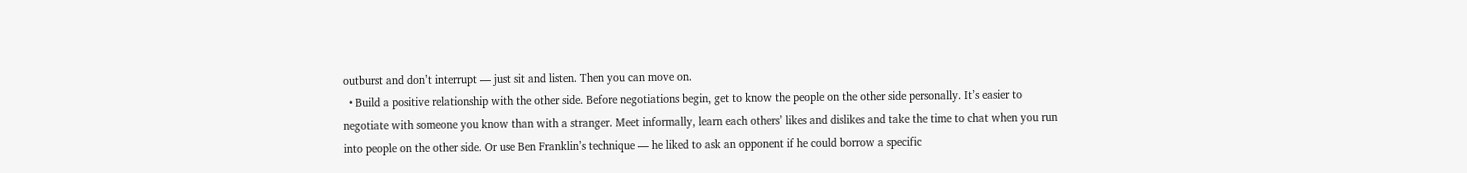outburst and don’t interrupt — just sit and listen. Then you can move on.
  • Build a positive relationship with the other side. Before negotiations begin, get to know the people on the other side personally. It’s easier to negotiate with someone you know than with a stranger. Meet informally, learn each others’ likes and dislikes and take the time to chat when you run into people on the other side. Or use Ben Franklin’s technique — he liked to ask an opponent if he could borrow a specific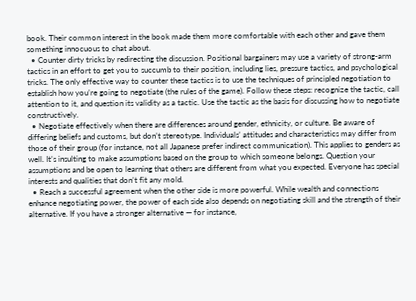book. Their common interest in the book made them more comfortable with each other and gave them something innocuous to chat about.
  • Counter dirty tricks by redirecting the discussion. Positional bargainers may use a variety of strong-arm tactics in an effort to get you to succumb to their position, including lies, pressure tactics, and psychological tricks. The only effective way to counter these tactics is to use the techniques of principled negotiation to establish how you’re going to negotiate (the rules of the game). Follow these steps: recognize the tactic, call attention to it, and question its validity as a tactic. Use the tactic as the basis for discussing how to negotiate constructively.
  • Negotiate effectively when there are differences around gender, ethnicity, or culture. Be aware of differing beliefs and customs, but don’t stereotype. Individuals’ attitudes and characteristics may differ from those of their group (for instance, not all Japanese prefer indirect communication). This applies to genders as well. It’s insulting to make assumptions based on the group to which someone belongs. Question your assumptions and be open to learning that others are different from what you expected. Everyone has special interests and qualities that don’t fit any mold.
  • Reach a successful agreement when the other side is more powerful. While wealth and connections enhance negotiating power, the power of each side also depends on negotiating skill and the strength of their alternative. If you have a stronger alternative — for instance,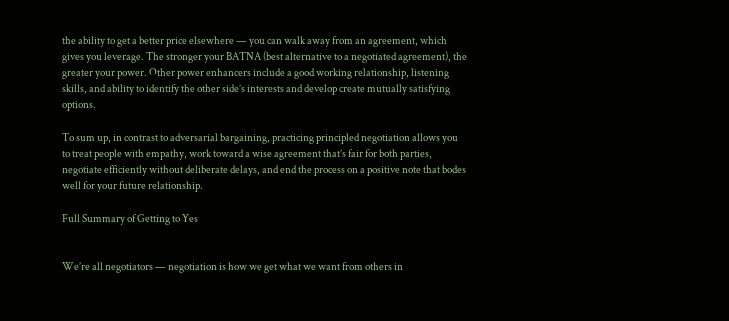the ability to get a better price elsewhere — you can walk away from an agreement, which gives you leverage. The stronger your BATNA (best alternative to a negotiated agreement), the greater your power. Other power enhancers include a good working relationship, listening skills, and ability to identify the other side’s interests and develop create mutually satisfying options.

To sum up, in contrast to adversarial bargaining, practicing principled negotiation allows you to treat people with empathy, work toward a wise agreement that’s fair for both parties, negotiate efficiently without deliberate delays, and end the process on a positive note that bodes well for your future relationship.

Full Summary of Getting to Yes


We’re all negotiators — negotiation is how we get what we want from others in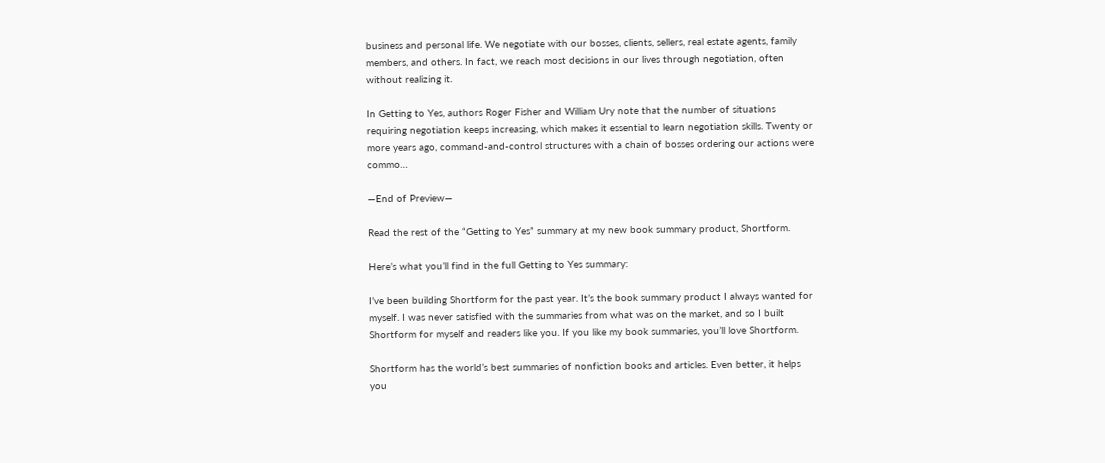business and personal life. We negotiate with our bosses, clients, sellers, real estate agents, family members, and others. In fact, we reach most decisions in our lives through negotiation, often without realizing it.

In Getting to Yes, authors Roger Fisher and William Ury note that the number of situations requiring negotiation keeps increasing, which makes it essential to learn negotiation skills. Twenty or more years ago, command-and-control structures with a chain of bosses ordering our actions were commo…

—End of Preview—

Read the rest of the “Getting to Yes” summary at my new book summary product, Shortform.

Here’s what you’ll find in the full Getting to Yes summary:

I’ve been building Shortform for the past year. It’s the book summary product I always wanted for myself. I was never satisfied with the summaries from what was on the market, and so I built Shortform for myself and readers like you. If you like my book summaries, you’ll love Shortform.

Shortform has the world’s best summaries of nonfiction books and articles. Even better, it helps you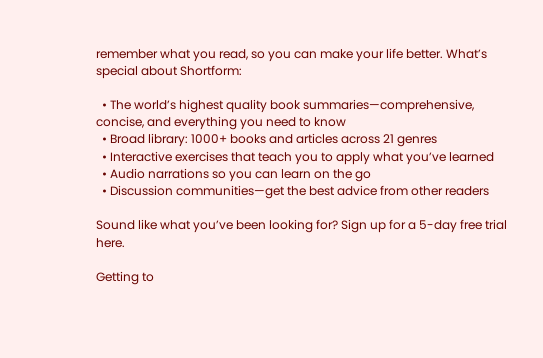remember what you read, so you can make your life better. What’s special about Shortform:

  • The world’s highest quality book summaries—comprehensive, concise, and everything you need to know
  • Broad library: 1000+ books and articles across 21 genres
  • Interactive exercises that teach you to apply what you’ve learned
  • Audio narrations so you can learn on the go
  • Discussion communities—get the best advice from other readers

Sound like what you’ve been looking for? Sign up for a 5-day free trial here.

Getting to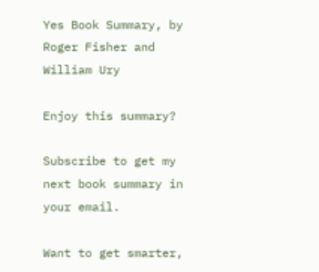Yes Book Summary, by Roger Fisher and William Ury

Enjoy this summary?

Subscribe to get my next book summary in your email.

Want to get smarter,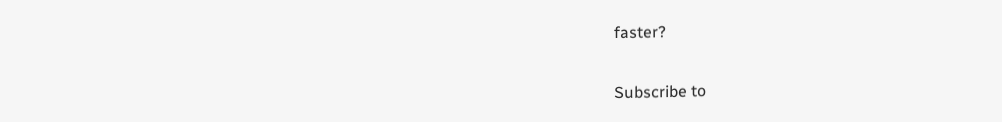faster?

Subscribe to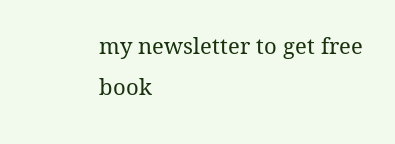my newsletter to get free book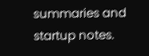summaries and startup notes.